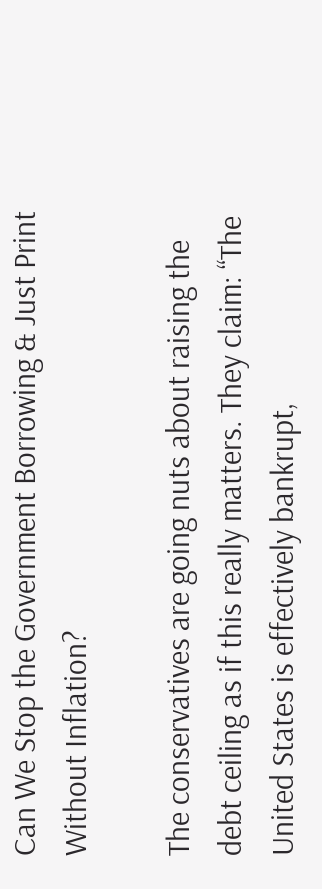Can We Stop the Government Borrowing & Just Print Without Inflation?

The conservatives are going nuts about raising the debt ceiling as if this really matters. They claim: “The United States is effectively bankrupt,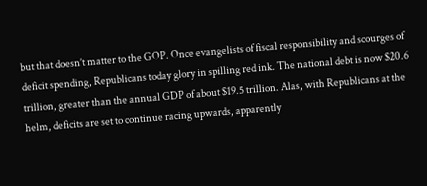but that doesn’t matter to the GOP. Once evangelists of fiscal responsibility and scourges of deficit spending, Republicans today glory in spilling red ink. The national debt is now $20.6 trillion, greater than the annual GDP of about $19.5 trillion. Alas, with Republicans at the helm, deficits are set to continue racing upwards, apparently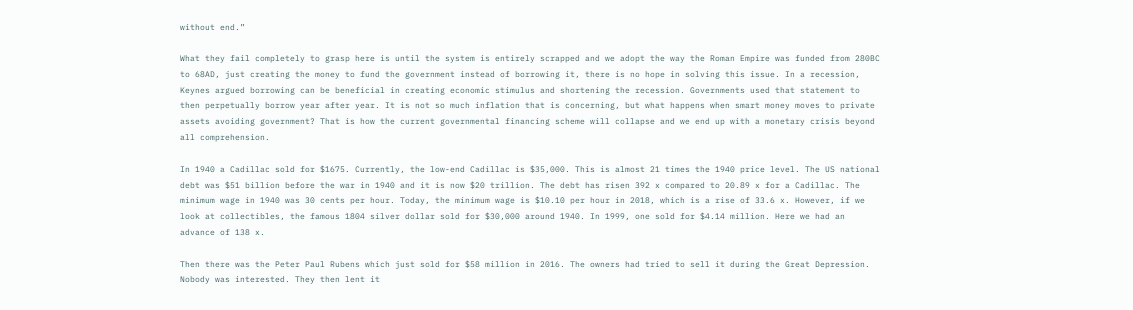without end.”

What they fail completely to grasp here is until the system is entirely scrapped and we adopt the way the Roman Empire was funded from 280BC to 68AD, just creating the money to fund the government instead of borrowing it, there is no hope in solving this issue. In a recession, Keynes argued borrowing can be beneficial in creating economic stimulus and shortening the recession. Governments used that statement to then perpetually borrow year after year. It is not so much inflation that is concerning, but what happens when smart money moves to private assets avoiding government? That is how the current governmental financing scheme will collapse and we end up with a monetary crisis beyond all comprehension.

In 1940 a Cadillac sold for $1675. Currently, the low-end Cadillac is $35,000. This is almost 21 times the 1940 price level. The US national debt was $51 billion before the war in 1940 and it is now $20 trillion. The debt has risen 392 x compared to 20.89 x for a Cadillac. The minimum wage in 1940 was 30 cents per hour. Today, the minimum wage is $10.10 per hour in 2018, which is a rise of 33.6 x. However, if we look at collectibles, the famous 1804 silver dollar sold for $30,000 around 1940. In 1999, one sold for $4.14 million. Here we had an advance of 138 x.

Then there was the Peter Paul Rubens which just sold for $58 million in 2016. The owners had tried to sell it during the Great Depression. Nobody was interested. They then lent it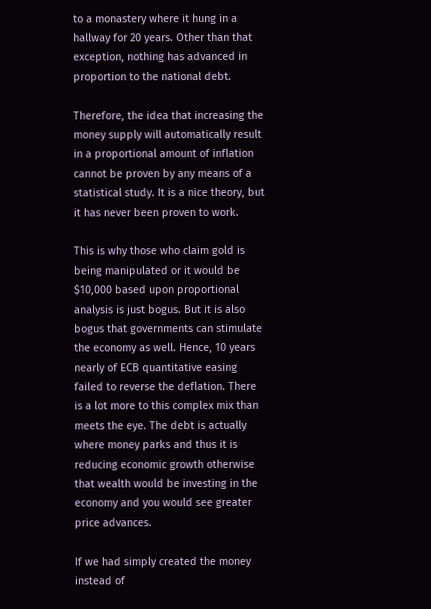to a monastery where it hung in a hallway for 20 years. Other than that exception, nothing has advanced in proportion to the national debt.

Therefore, the idea that increasing the money supply will automatically result in a proportional amount of inflation cannot be proven by any means of a statistical study. It is a nice theory, but it has never been proven to work.

This is why those who claim gold is being manipulated or it would be $10,000 based upon proportional analysis is just bogus. But it is also bogus that governments can stimulate the economy as well. Hence, 10 years nearly of ECB quantitative easing failed to reverse the deflation. There is a lot more to this complex mix than meets the eye. The debt is actually where money parks and thus it is reducing economic growth otherwise that wealth would be investing in the economy and you would see greater price advances.

If we had simply created the money instead of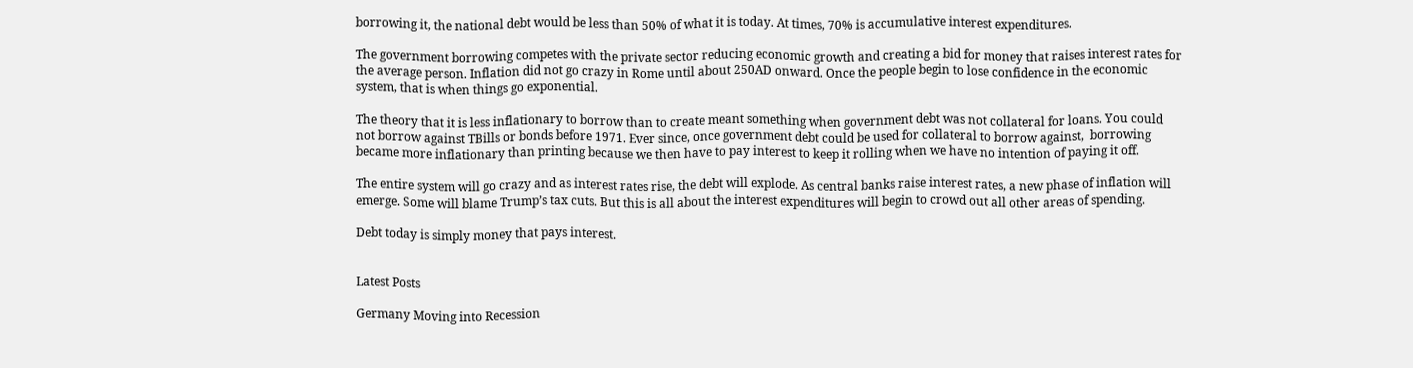borrowing it, the national debt would be less than 50% of what it is today. At times, 70% is accumulative interest expenditures.

The government borrowing competes with the private sector reducing economic growth and creating a bid for money that raises interest rates for the average person. Inflation did not go crazy in Rome until about 250AD onward. Once the people begin to lose confidence in the economic system, that is when things go exponential.

The theory that it is less inflationary to borrow than to create meant something when government debt was not collateral for loans. You could not borrow against TBills or bonds before 1971. Ever since, once government debt could be used for collateral to borrow against,  borrowing became more inflationary than printing because we then have to pay interest to keep it rolling when we have no intention of paying it off.

The entire system will go crazy and as interest rates rise, the debt will explode. As central banks raise interest rates, a new phase of inflation will emerge. Some will blame Trump’s tax cuts. But this is all about the interest expenditures will begin to crowd out all other areas of spending.

Debt today is simply money that pays interest.


Latest Posts

Germany Moving into Recession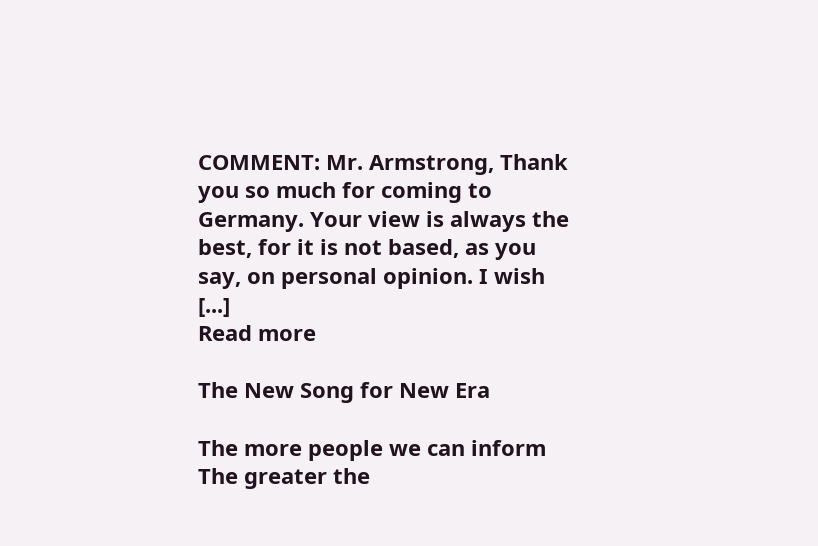COMMENT: Mr. Armstrong, Thank you so much for coming to Germany. Your view is always the best, for it is not based, as you say, on personal opinion. I wish [...]
Read more

The New Song for New Era

The more people we can inform The greater the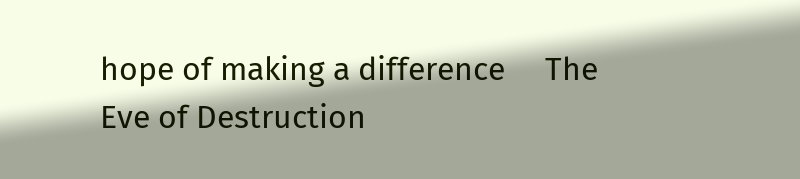hope of making a difference     The Eve of Destruction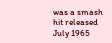was a smash hit released July 1965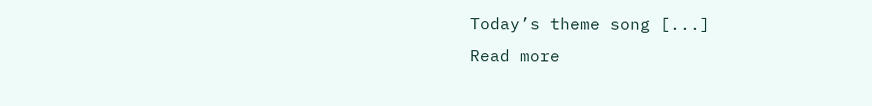Today’s theme song [...]
Read more